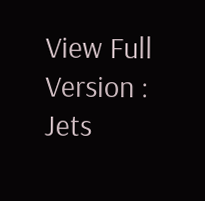View Full Version : Jets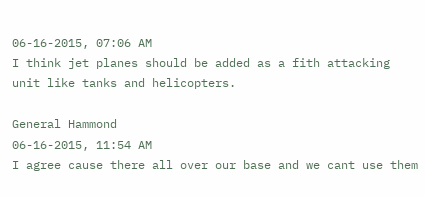06-16-2015, 07:06 AM
I think jet planes should be added as a fith attacking unit like tanks and helicopters.

General Hammond
06-16-2015, 11:54 AM
I agree cause there all over our base and we cant use them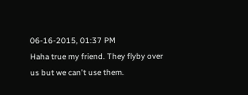06-16-2015, 01:37 PM
Haha true my friend. They flyby over us but we can't use them.